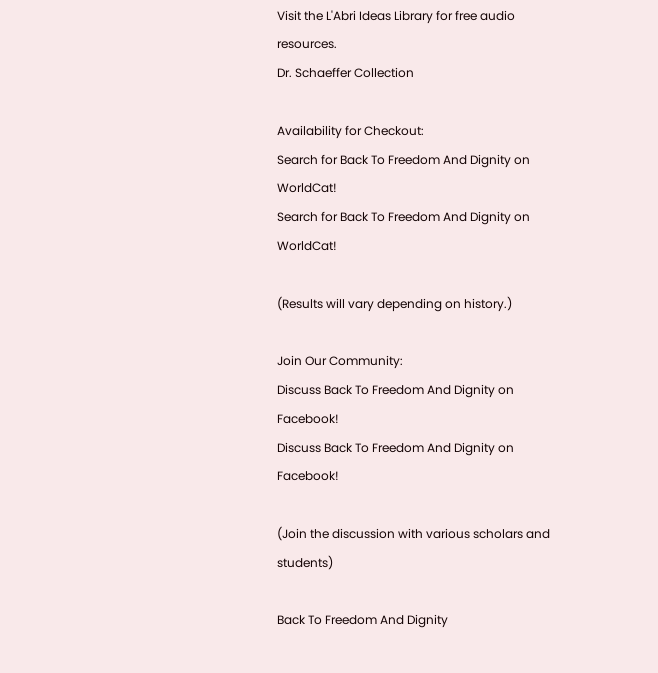Visit the L'Abri Ideas Library for free audio resources.
Dr. Schaeffer Collection

Availability for Checkout:
Search for Back To Freedom And Dignity on WorldCat!
Search for Back To Freedom And Dignity on WorldCat!

(Results will vary depending on history.)

Join Our Community:
Discuss Back To Freedom And Dignity on Facebook!
Discuss Back To Freedom And Dignity on Facebook!

(Join the discussion with various scholars and students)

Back To Freedom And Dignity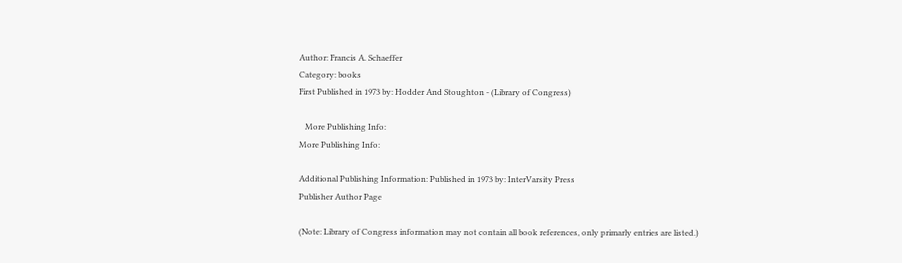Author: Francis A. Schaeffer
Category: books
First Published in 1973 by: Hodder And Stoughton - (Library of Congress)

   More Publishing Info:
More Publishing Info:

Additional Publishing Information: Published in 1973 by: InterVarsity Press
Publisher Author Page

(Note: Library of Congress information may not contain all book references, only primarly entries are listed.)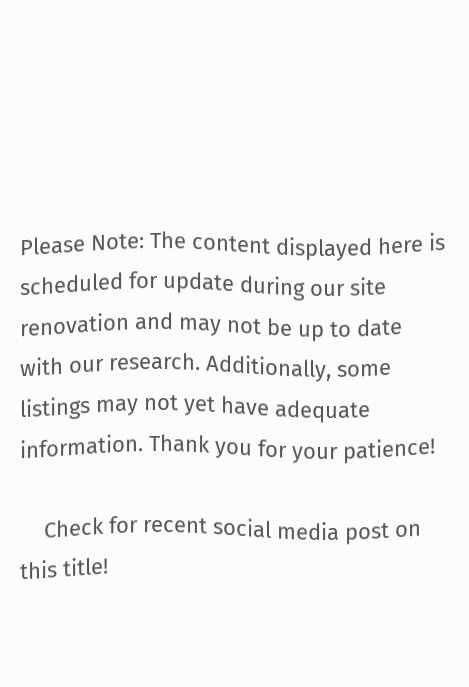Please Note: The content displayed here is scheduled for update during our site renovation and may not be up to date with our research. Additionally, some listings may not yet have adequate information. Thank you for your patience!

    Check for recent social media post on this title!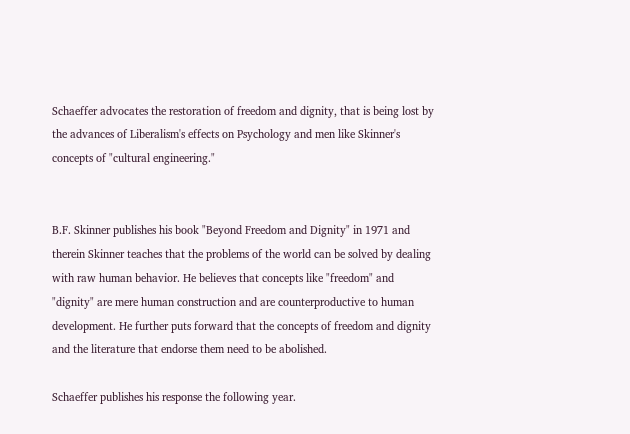Schaeffer advocates the restoration of freedom and dignity, that is being lost by the advances of Liberalism's effects on Psychology and men like Skinner's concepts of "cultural engineering."


B.F. Skinner publishes his book "Beyond Freedom and Dignity" in 1971 and therein Skinner teaches that the problems of the world can be solved by dealing with raw human behavior. He believes that concepts like "freedom" and "dignity" are mere human construction and are counterproductive to human development. He further puts forward that the concepts of freedom and dignity and the literature that endorse them need to be abolished.

Schaeffer publishes his response the following year.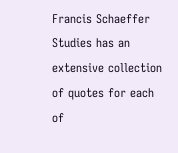Francis Schaeffer Studies has an extensive collection of quotes for each of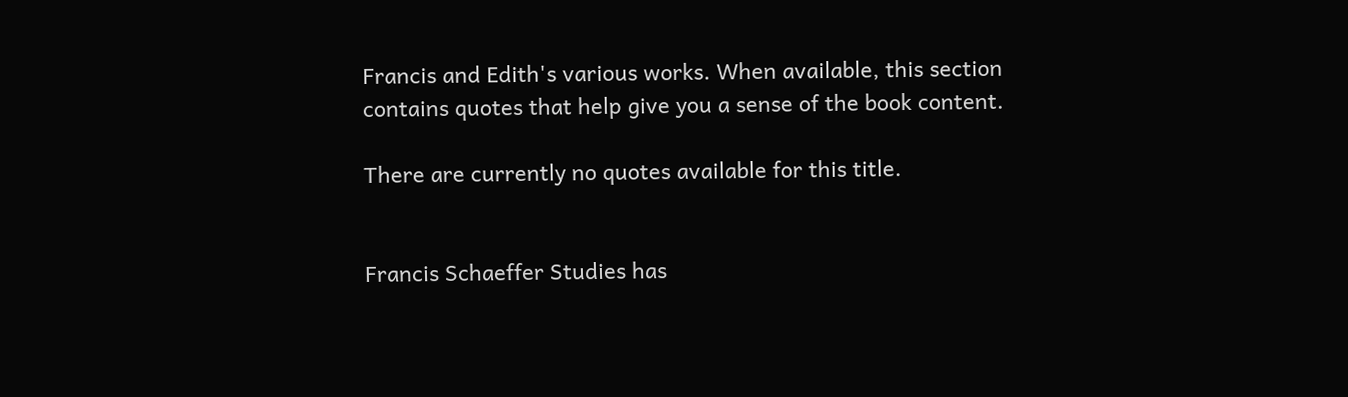Francis and Edith's various works. When available, this section contains quotes that help give you a sense of the book content.

There are currently no quotes available for this title.


Francis Schaeffer Studies has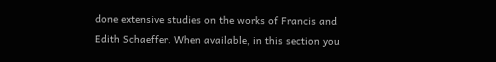done extensive studies on the works of Francis and Edith Schaeffer. When available, in this section you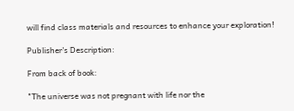will find class materials and resources to enhance your exploration!

Publisher's Description:

From back of book:

"The universe was not pregnant with life nor the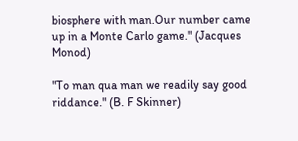biosphere with man.Our number came up in a Monte Carlo game." (Jacques Monod)

"To man qua man we readily say good riddance." (B. F Skinner)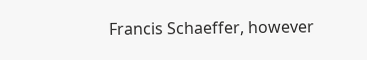Francis Schaeffer, however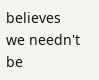believes we needn't be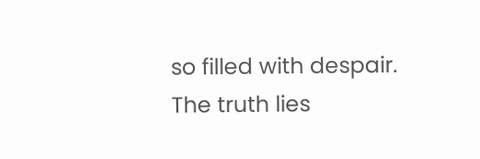so filled with despair. The truth lies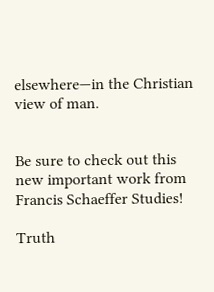elsewhere—in the Christian view of man.


Be sure to check out this new important work from Francis Schaeffer Studies!

Truth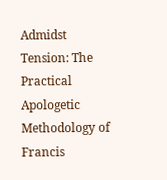Admidst Tension: The Practical Apologetic Methodology of Francis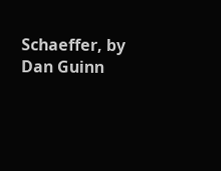Schaeffer, by Dan Guinn